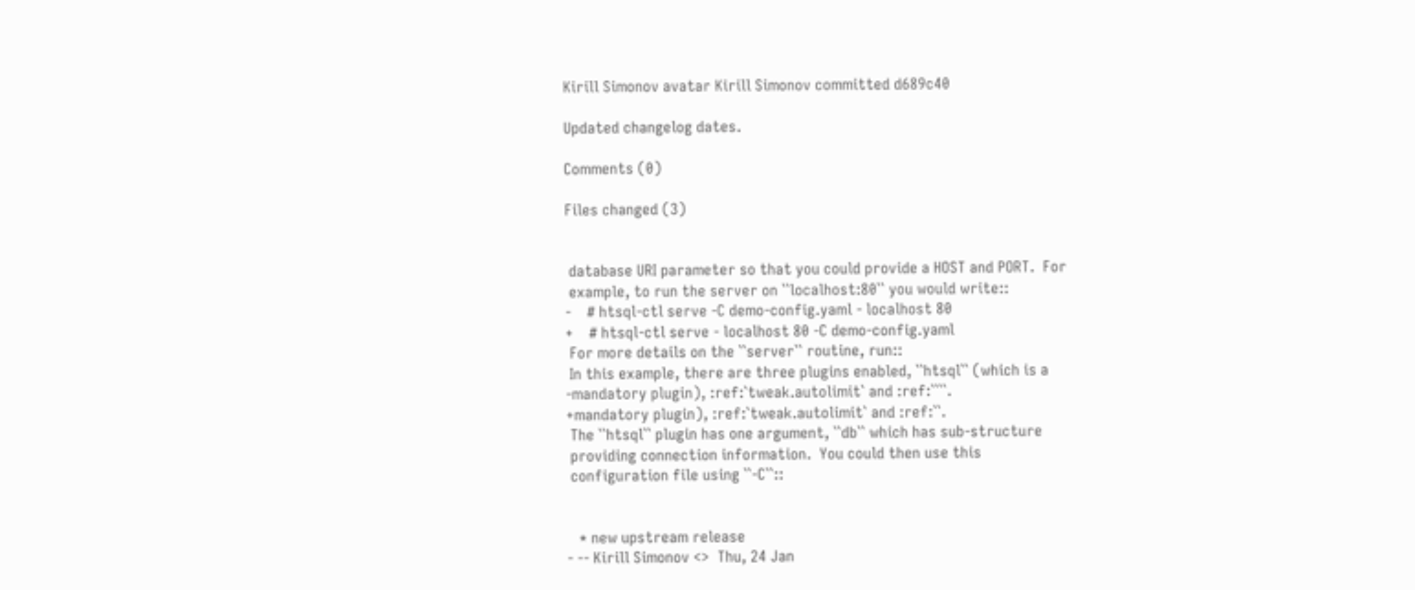Kirill Simonov avatar Kirill Simonov committed d689c40

Updated changelog dates.

Comments (0)

Files changed (3)


 database URI parameter so that you could provide a HOST and PORT.  For
 example, to run the server on ``localhost:80`` you would write::
-    # htsql-ctl serve -C demo-config.yaml - localhost 80
+    # htsql-ctl serve - localhost 80 -C demo-config.yaml
 For more details on the ``server`` routine, run::
 In this example, there are three plugins enabled, ``htsql`` (which is a
-mandatory plugin), :ref:`tweak.autolimit` and :ref:````.
+mandatory plugin), :ref:`tweak.autolimit` and :ref:``.
 The ``htsql`` plugin has one argument, ``db`` which has sub-structure
 providing connection information.  You could then use this
 configuration file using ``-C``::


   * new upstream release
- -- Kirill Simonov <>  Thu, 24 Jan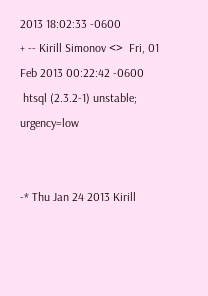2013 18:02:33 -0600
+ -- Kirill Simonov <>  Fri, 01 Feb 2013 00:22:42 -0600
 htsql (2.3.2-1) unstable; urgency=low


-* Thu Jan 24 2013 Kirill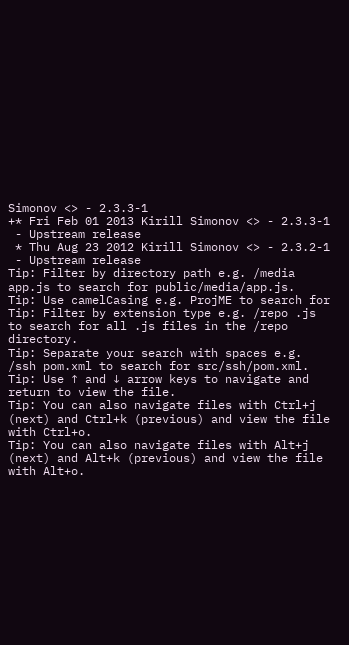Simonov <> - 2.3.3-1
+* Fri Feb 01 2013 Kirill Simonov <> - 2.3.3-1
 - Upstream release
 * Thu Aug 23 2012 Kirill Simonov <> - 2.3.2-1
 - Upstream release
Tip: Filter by directory path e.g. /media app.js to search for public/media/app.js.
Tip: Use camelCasing e.g. ProjME to search for
Tip: Filter by extension type e.g. /repo .js to search for all .js files in the /repo directory.
Tip: Separate your search with spaces e.g. /ssh pom.xml to search for src/ssh/pom.xml.
Tip: Use ↑ and ↓ arrow keys to navigate and return to view the file.
Tip: You can also navigate files with Ctrl+j (next) and Ctrl+k (previous) and view the file with Ctrl+o.
Tip: You can also navigate files with Alt+j (next) and Alt+k (previous) and view the file with Alt+o.